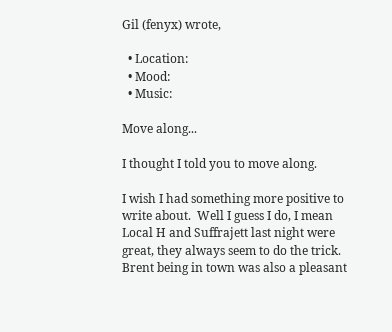Gil (fenyx) wrote,

  • Location:
  • Mood:
  • Music:

Move along...

I thought I told you to move along.

I wish I had something more positive to write about.  Well I guess I do, I mean Local H and Suffrajett last night were great, they always seem to do the trick.  Brent being in town was also a pleasant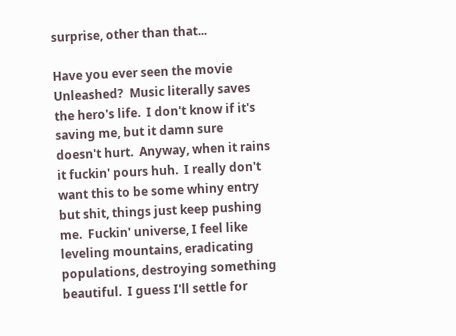surprise, other than that...

Have you ever seen the movie Unleashed?  Music literally saves the hero's life.  I don't know if it's saving me, but it damn sure doesn't hurt.  Anyway, when it rains it fuckin' pours huh.  I really don't want this to be some whiny entry but shit, things just keep pushing me.  Fuckin' universe, I feel like leveling mountains, eradicating populations, destroying something beautiful.  I guess I'll settle for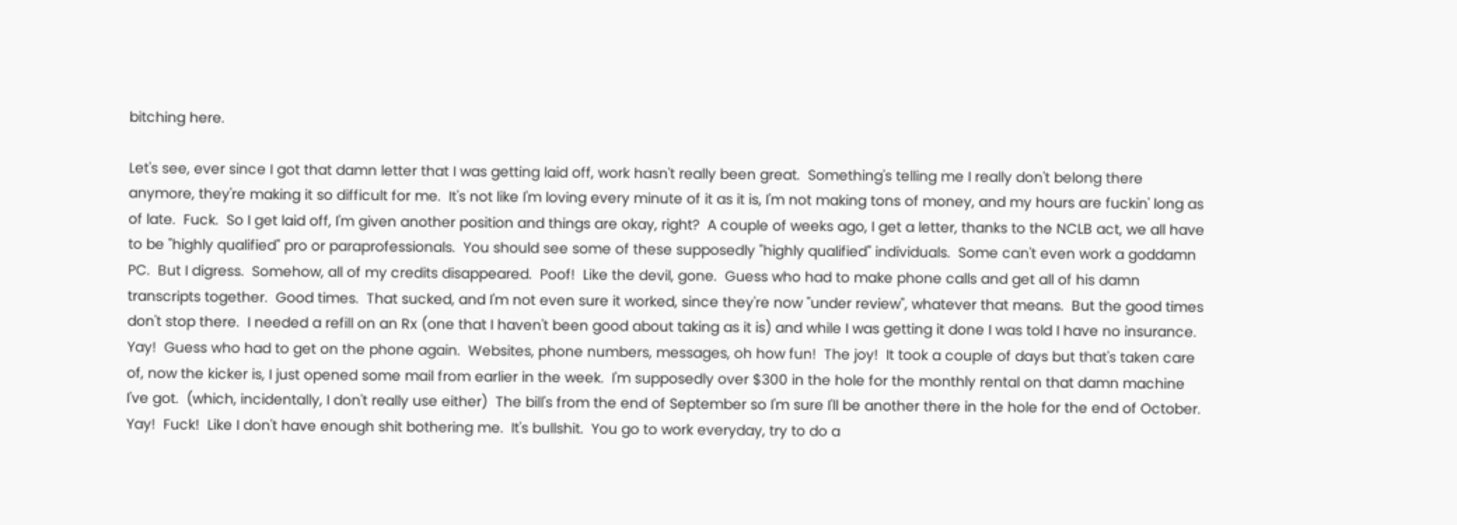bitching here.

Let's see, ever since I got that damn letter that I was getting laid off, work hasn't really been great.  Something's telling me I really don't belong there anymore, they're making it so difficult for me.  It's not like I'm loving every minute of it as it is, I'm not making tons of money, and my hours are fuckin' long as of late.  Fuck.  So I get laid off, I'm given another position and things are okay, right?  A couple of weeks ago, I get a letter, thanks to the NCLB act, we all have to be "highly qualified" pro or paraprofessionals.  You should see some of these supposedly "highly qualified" individuals.  Some can't even work a goddamn PC.  But I digress.  Somehow, all of my credits disappeared.  Poof!  Like the devil, gone.  Guess who had to make phone calls and get all of his damn transcripts together.  Good times.  That sucked, and I'm not even sure it worked, since they're now "under review", whatever that means.  But the good times don't stop there.  I needed a refill on an Rx (one that I haven't been good about taking as it is) and while I was getting it done I was told I have no insurance.  Yay!  Guess who had to get on the phone again.  Websites, phone numbers, messages, oh how fun!  The joy!  It took a couple of days but that's taken care of, now the kicker is, I just opened some mail from earlier in the week.  I'm supposedly over $300 in the hole for the monthly rental on that damn machine I've got.  (which, incidentally, I don't really use either)  The bill's from the end of September so I'm sure I'll be another there in the hole for the end of October.  Yay!  Fuck!  Like I don't have enough shit bothering me.  It's bullshit.  You go to work everyday, try to do a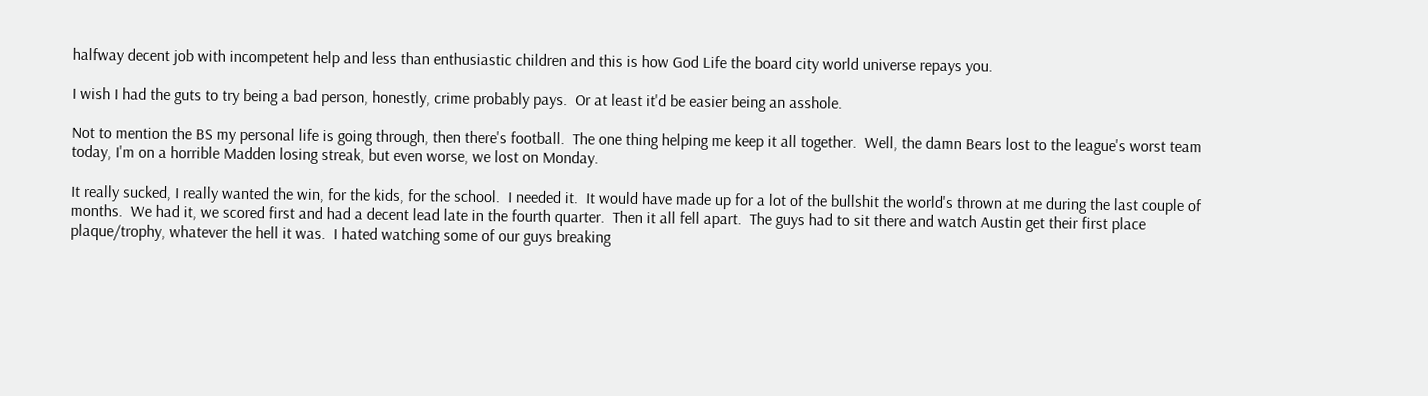halfway decent job with incompetent help and less than enthusiastic children and this is how God Life the board city world universe repays you.

I wish I had the guts to try being a bad person, honestly, crime probably pays.  Or at least it'd be easier being an asshole.

Not to mention the BS my personal life is going through, then there's football.  The one thing helping me keep it all together.  Well, the damn Bears lost to the league's worst team today, I'm on a horrible Madden losing streak, but even worse, we lost on Monday.

It really sucked, I really wanted the win, for the kids, for the school.  I needed it.  It would have made up for a lot of the bullshit the world's thrown at me during the last couple of months.  We had it, we scored first and had a decent lead late in the fourth quarter.  Then it all fell apart.  The guys had to sit there and watch Austin get their first place plaque/trophy, whatever the hell it was.  I hated watching some of our guys breaking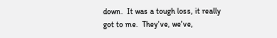down.  It was a tough loss, it really got to me.  They've, we've,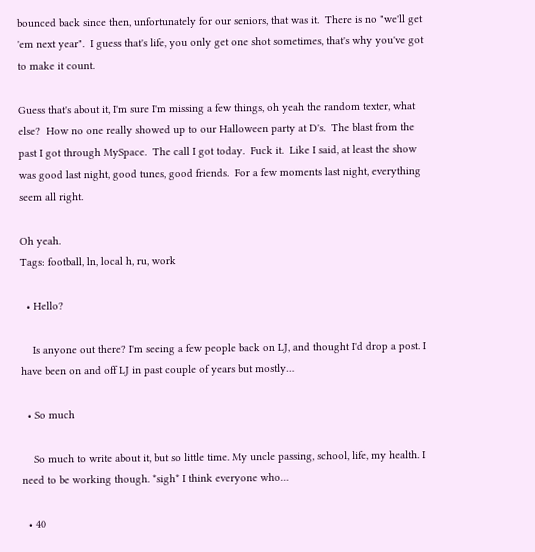bounced back since then, unfortunately for our seniors, that was it.  There is no "we'll get 'em next year".  I guess that's life, you only get one shot sometimes, that's why you've got to make it count.

Guess that's about it, I'm sure I'm missing a few things, oh yeah the random texter, what else?  How no one really showed up to our Halloween party at D's.  The blast from the past I got through MySpace.  The call I got today.  Fuck it.  Like I said, at least the show was good last night, good tunes, good friends.  For a few moments last night, everything seem all right.

Oh yeah.
Tags: football, ln, local h, ru, work

  • Hello?

    Is anyone out there? I'm seeing a few people back on LJ, and thought I'd drop a post. I have been on and off LJ in past couple of years but mostly…

  • So much

    So much to write about it, but so little time. My uncle passing, school, life, my health. I need to be working though. *sigh* I think everyone who…

  • 40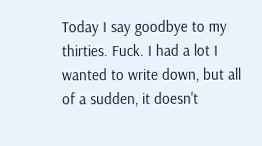Today I say goodbye to my thirties. Fuck. I had a lot I wanted to write down, but all of a sudden, it doesn't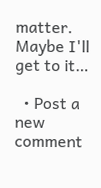matter. Maybe I'll get to it…

  • Post a new comment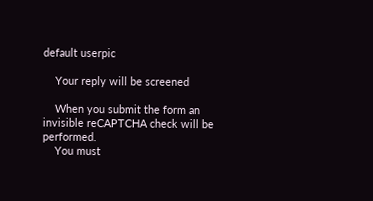default userpic

    Your reply will be screened

    When you submit the form an invisible reCAPTCHA check will be performed.
    You must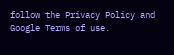follow the Privacy Policy and Google Terms of use.